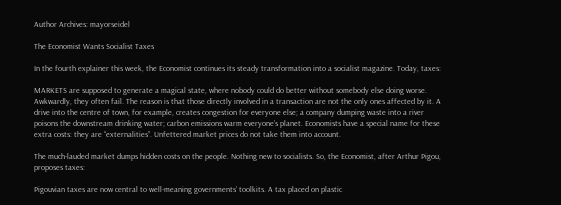Author Archives: mayorseidel

The Economist Wants Socialist Taxes

In the fourth explainer this week, the Economist continues its steady transformation into a socialist magazine. Today, taxes:

MARKETS are supposed to generate a magical state, where nobody could do better without somebody else doing worse. Awkwardly, they often fail. The reason is that those directly involved in a transaction are not the only ones affected by it. A drive into the centre of town, for example, creates congestion for everyone else; a company dumping waste into a river poisons the downstream drinking water; carbon emissions warm everyone’s planet. Economists have a special name for these extra costs: they are “externalities”. Unfettered market prices do not take them into account.

The much-lauded market dumps hidden costs on the people. Nothing new to socialists. So, the Economist, after Arthur Pigou, proposes taxes:

Pigouvian taxes are now central to well-meaning governments’ toolkits. A tax placed on plastic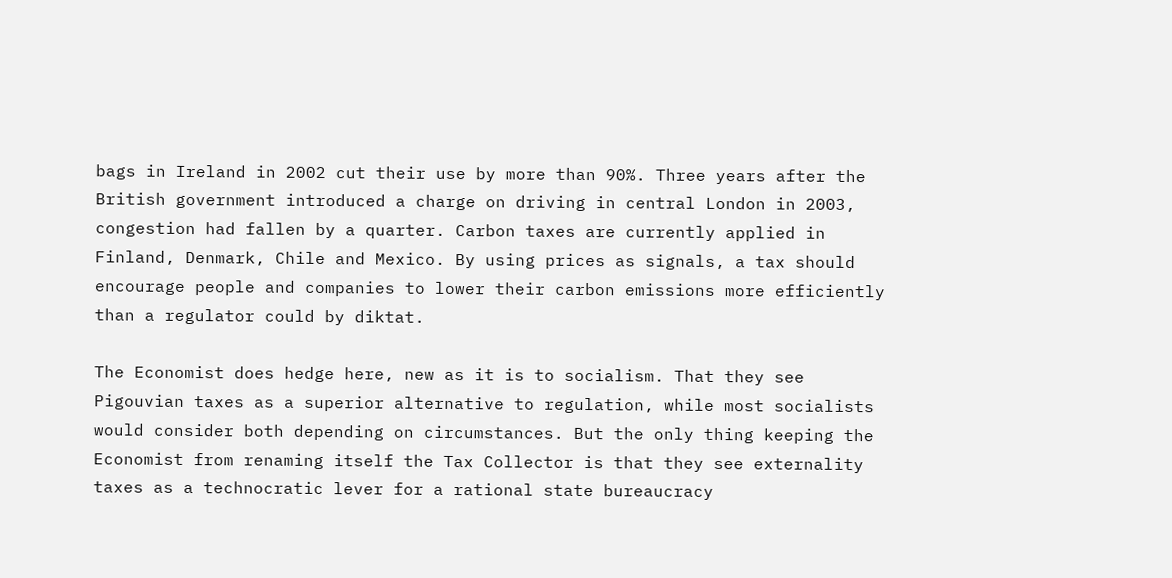bags in Ireland in 2002 cut their use by more than 90%. Three years after the British government introduced a charge on driving in central London in 2003, congestion had fallen by a quarter. Carbon taxes are currently applied in Finland, Denmark, Chile and Mexico. By using prices as signals, a tax should encourage people and companies to lower their carbon emissions more efficiently than a regulator could by diktat.

The Economist does hedge here, new as it is to socialism. That they see Pigouvian taxes as a superior alternative to regulation, while most socialists would consider both depending on circumstances. But the only thing keeping the Economist from renaming itself the Tax Collector is that they see externality taxes as a technocratic lever for a rational state bureaucracy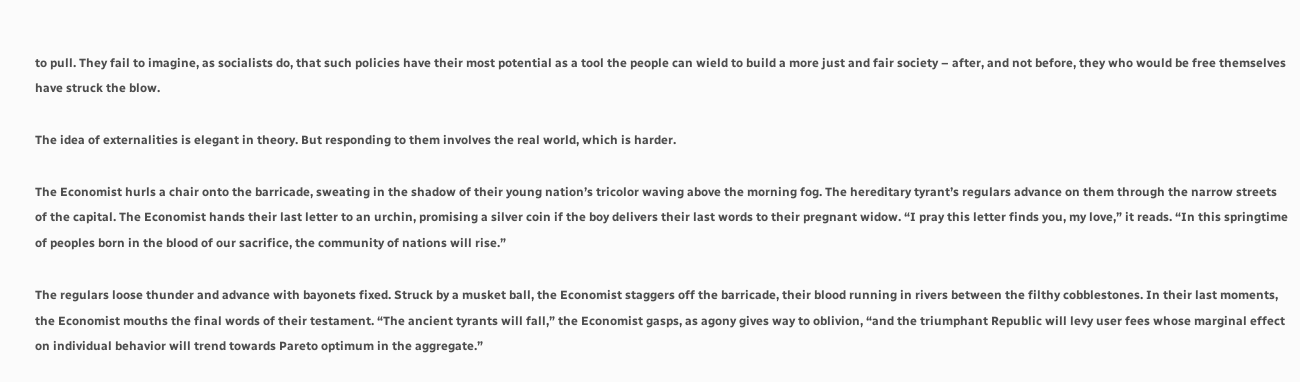to pull. They fail to imagine, as socialists do, that such policies have their most potential as a tool the people can wield to build a more just and fair society – after, and not before, they who would be free themselves have struck the blow.

The idea of externalities is elegant in theory. But responding to them involves the real world, which is harder.

The Economist hurls a chair onto the barricade, sweating in the shadow of their young nation’s tricolor waving above the morning fog. The hereditary tyrant’s regulars advance on them through the narrow streets of the capital. The Economist hands their last letter to an urchin, promising a silver coin if the boy delivers their last words to their pregnant widow. “I pray this letter finds you, my love,” it reads. “In this springtime of peoples born in the blood of our sacrifice, the community of nations will rise.”

The regulars loose thunder and advance with bayonets fixed. Struck by a musket ball, the Economist staggers off the barricade, their blood running in rivers between the filthy cobblestones. In their last moments, the Economist mouths the final words of their testament. “The ancient tyrants will fall,” the Economist gasps, as agony gives way to oblivion, “and the triumphant Republic will levy user fees whose marginal effect on individual behavior will trend towards Pareto optimum in the aggregate.”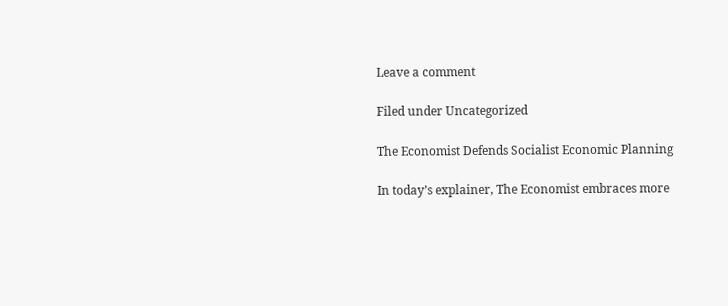Leave a comment

Filed under Uncategorized

The Economist Defends Socialist Economic Planning

In today’s explainer, The Economist embraces more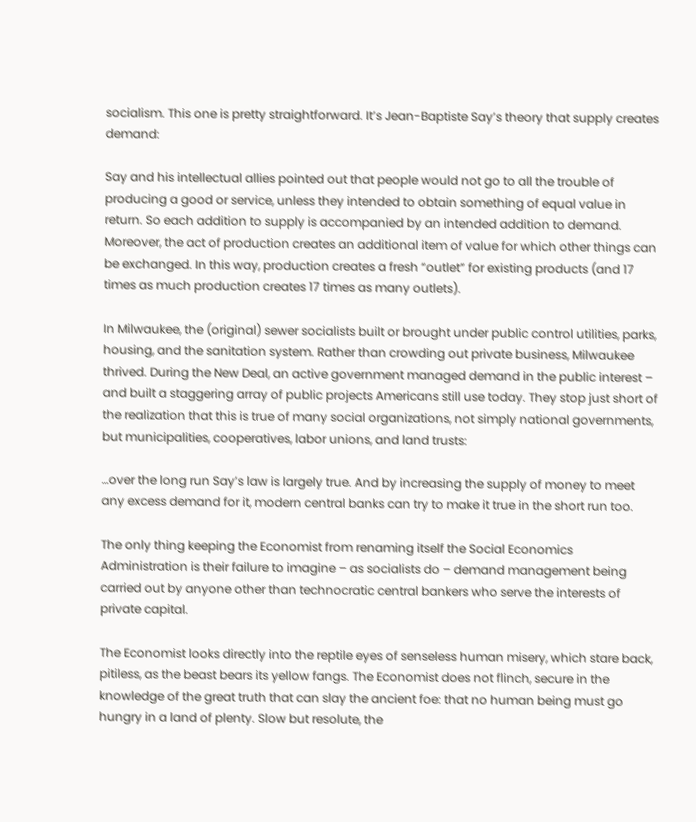socialism. This one is pretty straightforward. It’s Jean-Baptiste Say’s theory that supply creates demand:

Say and his intellectual allies pointed out that people would not go to all the trouble of producing a good or service, unless they intended to obtain something of equal value in return. So each addition to supply is accompanied by an intended addition to demand. Moreover, the act of production creates an additional item of value for which other things can be exchanged. In this way, production creates a fresh “outlet” for existing products (and 17 times as much production creates 17 times as many outlets).

In Milwaukee, the (original) sewer socialists built or brought under public control utilities, parks, housing, and the sanitation system. Rather than crowding out private business, Milwaukee thrived. During the New Deal, an active government managed demand in the public interest – and built a staggering array of public projects Americans still use today. They stop just short of the realization that this is true of many social organizations, not simply national governments, but municipalities, cooperatives, labor unions, and land trusts:

…over the long run Say’s law is largely true. And by increasing the supply of money to meet any excess demand for it, modern central banks can try to make it true in the short run too.

The only thing keeping the Economist from renaming itself the Social Economics Administration is their failure to imagine – as socialists do – demand management being carried out by anyone other than technocratic central bankers who serve the interests of private capital.

The Economist looks directly into the reptile eyes of senseless human misery, which stare back, pitiless, as the beast bears its yellow fangs. The Economist does not flinch, secure in the knowledge of the great truth that can slay the ancient foe: that no human being must go hungry in a land of plenty. Slow but resolute, the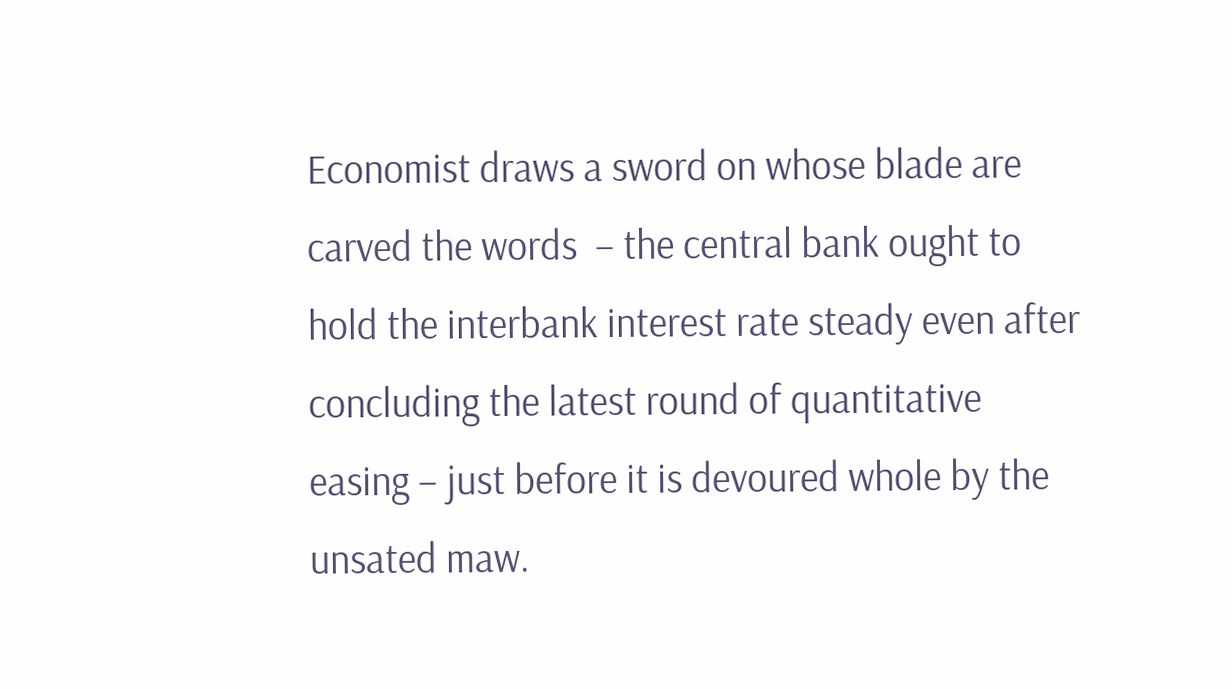Economist draws a sword on whose blade are carved the words  – the central bank ought to hold the interbank interest rate steady even after concluding the latest round of quantitative easing – just before it is devoured whole by the unsated maw.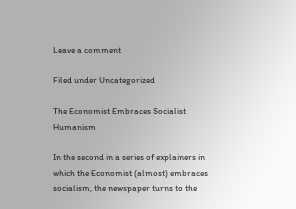Leave a comment

Filed under Uncategorized

The Economist Embraces Socialist Humanism

In the second in a series of explainers in which the Economist (almost) embraces socialism, the newspaper turns to the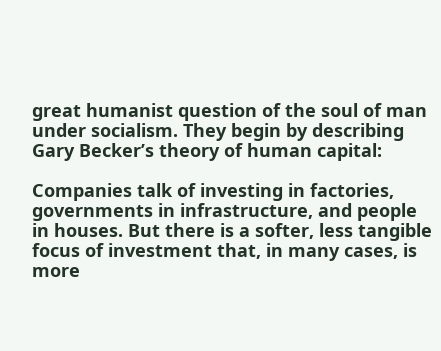great humanist question of the soul of man under socialism. They begin by describing Gary Becker’s theory of human capital:

Companies talk of investing in factories, governments in infrastructure, and people in houses. But there is a softer, less tangible focus of investment that, in many cases, is more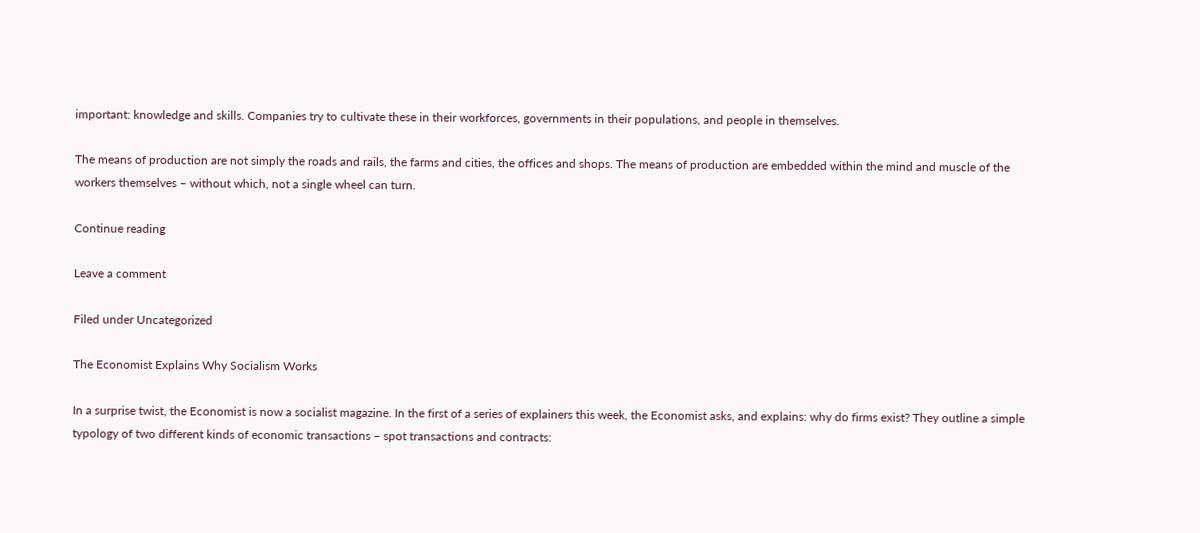important: knowledge and skills. Companies try to cultivate these in their workforces, governments in their populations, and people in themselves.

The means of production are not simply the roads and rails, the farms and cities, the offices and shops. The means of production are embedded within the mind and muscle of the workers themselves – without which, not a single wheel can turn.

Continue reading

Leave a comment

Filed under Uncategorized

The Economist Explains Why Socialism Works

In a surprise twist, the Economist is now a socialist magazine. In the first of a series of explainers this week, the Economist asks, and explains: why do firms exist? They outline a simple typology of two different kinds of economic transactions – spot transactions and contracts: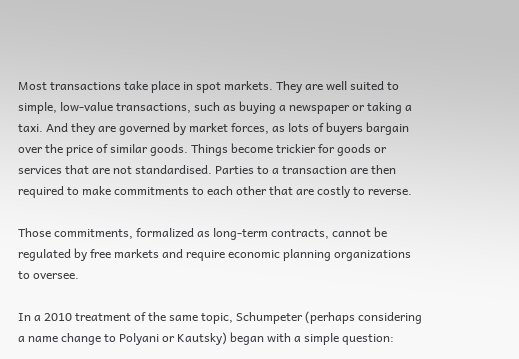Most transactions take place in spot markets. They are well suited to simple, low-value transactions, such as buying a newspaper or taking a taxi. And they are governed by market forces, as lots of buyers bargain over the price of similar goods. Things become trickier for goods or services that are not standardised. Parties to a transaction are then required to make commitments to each other that are costly to reverse.

Those commitments, formalized as long-term contracts, cannot be regulated by free markets and require economic planning organizations to oversee.

In a 2010 treatment of the same topic, Schumpeter (perhaps considering a name change to Polyani or Kautsky) began with a simple question: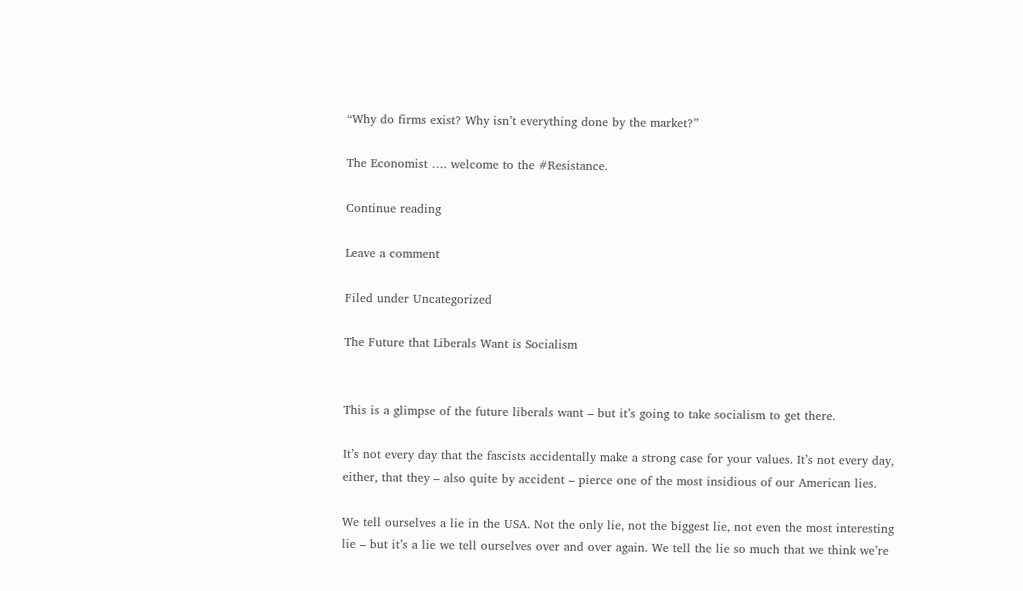“Why do firms exist? Why isn’t everything done by the market?”

The Economist …. welcome to the #Resistance.

Continue reading

Leave a comment

Filed under Uncategorized

The Future that Liberals Want is Socialism


This is a glimpse of the future liberals want – but it’s going to take socialism to get there.

It’s not every day that the fascists accidentally make a strong case for your values. It’s not every day, either, that they – also quite by accident – pierce one of the most insidious of our American lies.

We tell ourselves a lie in the USA. Not the only lie, not the biggest lie, not even the most interesting lie – but it’s a lie we tell ourselves over and over again. We tell the lie so much that we think we’re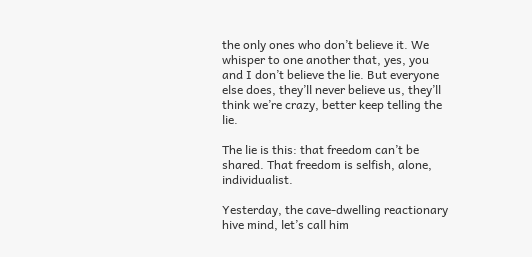the only ones who don’t believe it. We whisper to one another that, yes, you and I don’t believe the lie. But everyone else does, they’ll never believe us, they’ll think we’re crazy, better keep telling the lie.

The lie is this: that freedom can’t be shared. That freedom is selfish, alone, individualist.

Yesterday, the cave-dwelling reactionary hive mind, let’s call him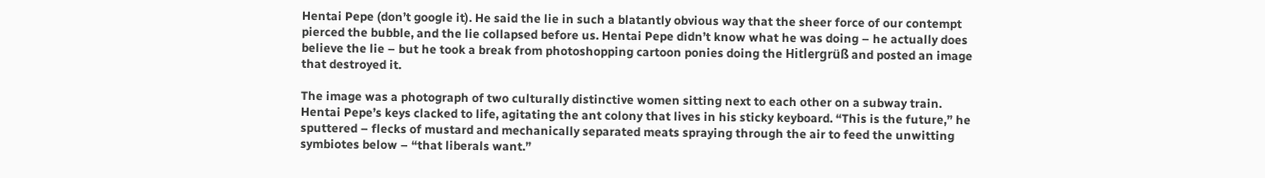Hentai Pepe (don’t google it). He said the lie in such a blatantly obvious way that the sheer force of our contempt pierced the bubble, and the lie collapsed before us. Hentai Pepe didn’t know what he was doing – he actually does believe the lie – but he took a break from photoshopping cartoon ponies doing the Hitlergrüß and posted an image that destroyed it.

The image was a photograph of two culturally distinctive women sitting next to each other on a subway train. Hentai Pepe’s keys clacked to life, agitating the ant colony that lives in his sticky keyboard. “This is the future,” he sputtered – flecks of mustard and mechanically separated meats spraying through the air to feed the unwitting symbiotes below – “that liberals want.”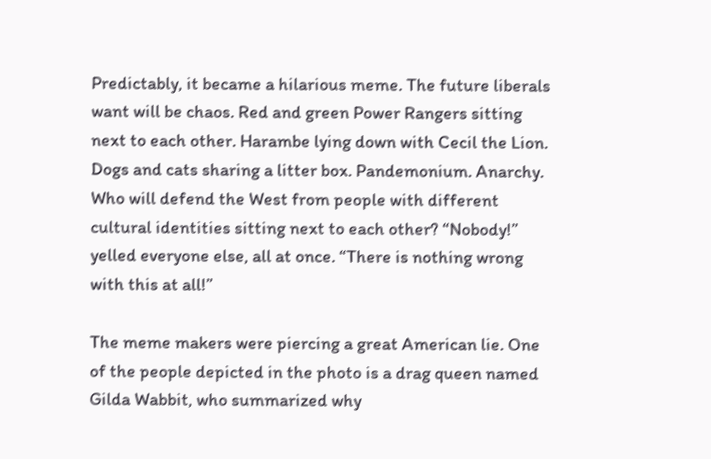Predictably, it became a hilarious meme. The future liberals want will be chaos. Red and green Power Rangers sitting next to each other. Harambe lying down with Cecil the Lion. Dogs and cats sharing a litter box. Pandemonium. Anarchy. Who will defend the West from people with different cultural identities sitting next to each other? “Nobody!” yelled everyone else, all at once. “There is nothing wrong with this at all!”

The meme makers were piercing a great American lie. One of the people depicted in the photo is a drag queen named Gilda Wabbit, who summarized why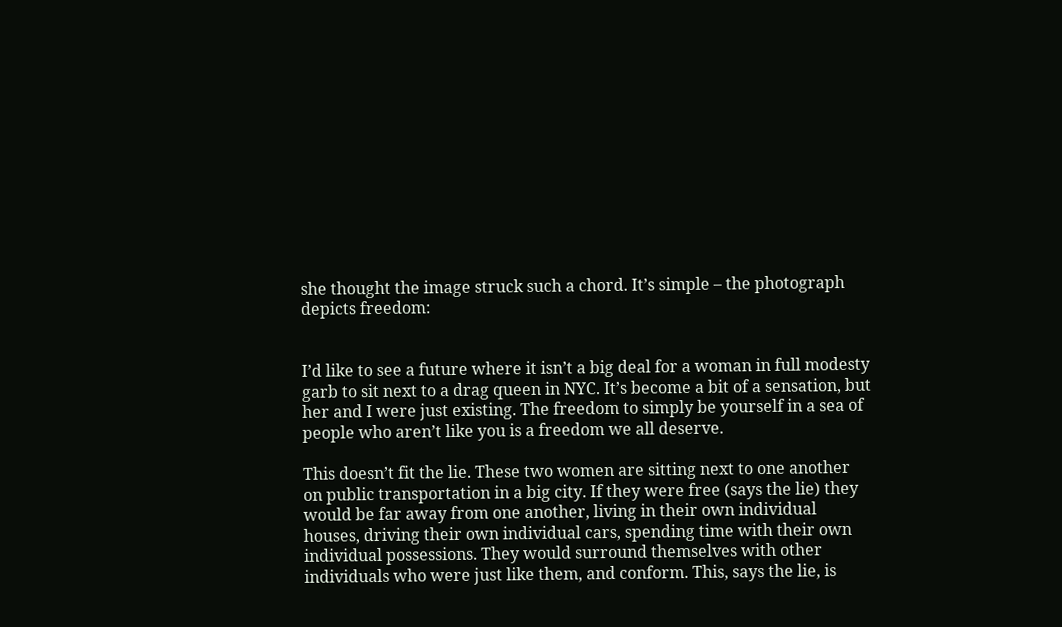she thought the image struck such a chord. It’s simple – the photograph depicts freedom:


I’d like to see a future where it isn’t a big deal for a woman in full modesty garb to sit next to a drag queen in NYC. It’s become a bit of a sensation, but her and I were just existing. The freedom to simply be yourself in a sea of people who aren’t like you is a freedom we all deserve.

This doesn’t fit the lie. These two women are sitting next to one another on public transportation in a big city. If they were free (says the lie) they would be far away from one another, living in their own individual houses, driving their own individual cars, spending time with their own individual possessions. They would surround themselves with other individuals who were just like them, and conform. This, says the lie, is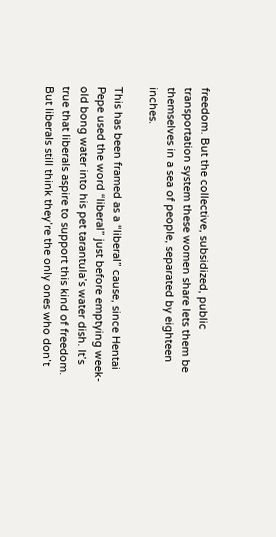freedom. But the collective, subsidized, public transportation system these women share lets them be themselves in a sea of people, separated by eighteen inches.

This has been framed as a “liberal” cause, since Hentai Pepe used the word “liberal” just before emptying week-old bong water into his pet tarantula’s water dish. It’s true that liberals aspire to support this kind of freedom. But liberals still think they’re the only ones who don’t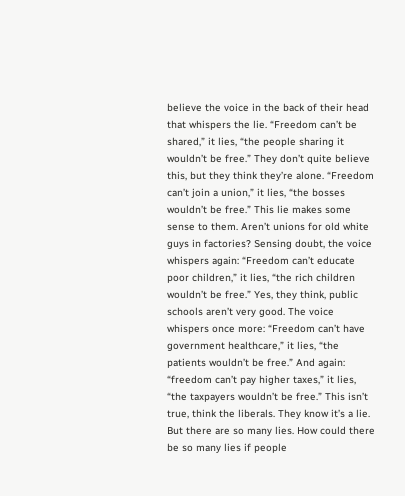believe the voice in the back of their head that whispers the lie. “Freedom can’t be shared,” it lies, “the people sharing it wouldn’t be free.” They don’t quite believe this, but they think they’re alone. “Freedom can’t join a union,” it lies, “the bosses wouldn’t be free.” This lie makes some sense to them. Aren’t unions for old white guys in factories? Sensing doubt, the voice whispers again: “Freedom can’t educate poor children,” it lies, “the rich children wouldn’t be free.” Yes, they think, public schools aren’t very good. The voice whispers once more: “Freedom can’t have government healthcare,” it lies, “the patients wouldn’t be free.” And again: “freedom can’t pay higher taxes,” it lies, “the taxpayers wouldn’t be free.” This isn’t true, think the liberals. They know it’s a lie. But there are so many lies. How could there be so many lies if people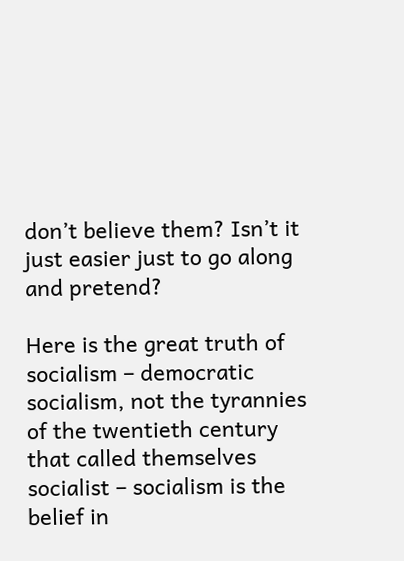don’t believe them? Isn’t it just easier just to go along and pretend?

Here is the great truth of socialism – democratic socialism, not the tyrannies of the twentieth century that called themselves socialist – socialism is the belief in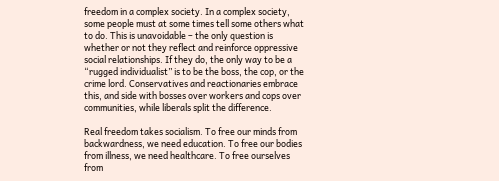freedom in a complex society. In a complex society, some people must at some times tell some others what to do. This is unavoidable – the only question is whether or not they reflect and reinforce oppressive social relationships. If they do, the only way to be a “rugged individualist” is to be the boss, the cop, or the crime lord. Conservatives and reactionaries embrace this, and side with bosses over workers and cops over communities, while liberals split the difference.

Real freedom takes socialism. To free our minds from backwardness, we need education. To free our bodies from illness, we need healthcare. To free ourselves from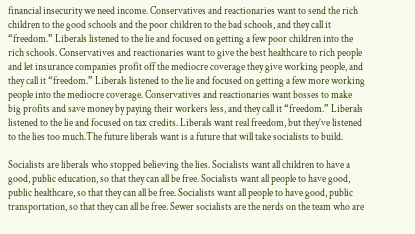financial insecurity we need income. Conservatives and reactionaries want to send the rich children to the good schools and the poor children to the bad schools, and they call it “freedom.” Liberals listened to the lie and focused on getting a few poor children into the rich schools. Conservatives and reactionaries want to give the best healthcare to rich people and let insurance companies profit off the mediocre coverage they give working people, and they call it “freedom.” Liberals listened to the lie and focused on getting a few more working people into the mediocre coverage. Conservatives and reactionaries want bosses to make big profits and save money by paying their workers less, and they call it “freedom.” Liberals listened to the lie and focused on tax credits. Liberals want real freedom, but they’ve listened to the lies too much.The future liberals want is a future that will take socialists to build.

Socialists are liberals who stopped believing the lies. Socialists want all children to have a good, public education, so that they can all be free. Socialists want all people to have good, public healthcare, so that they can all be free. Socialists want all people to have good, public transportation, so that they can all be free. Sewer socialists are the nerds on the team who are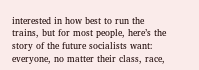interested in how best to run the trains, but for most people, here’s the story of the future socialists want: everyone, no matter their class, race,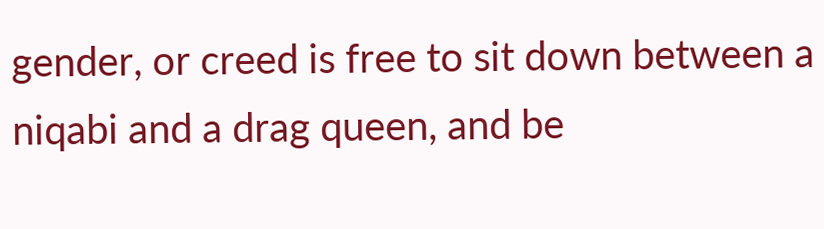gender, or creed is free to sit down between a niqabi and a drag queen, and be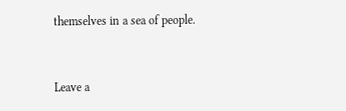themselves in a sea of people.


Leave a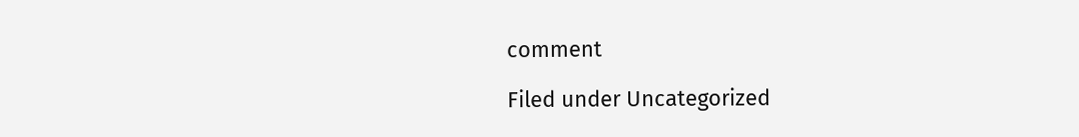comment

Filed under Uncategorized